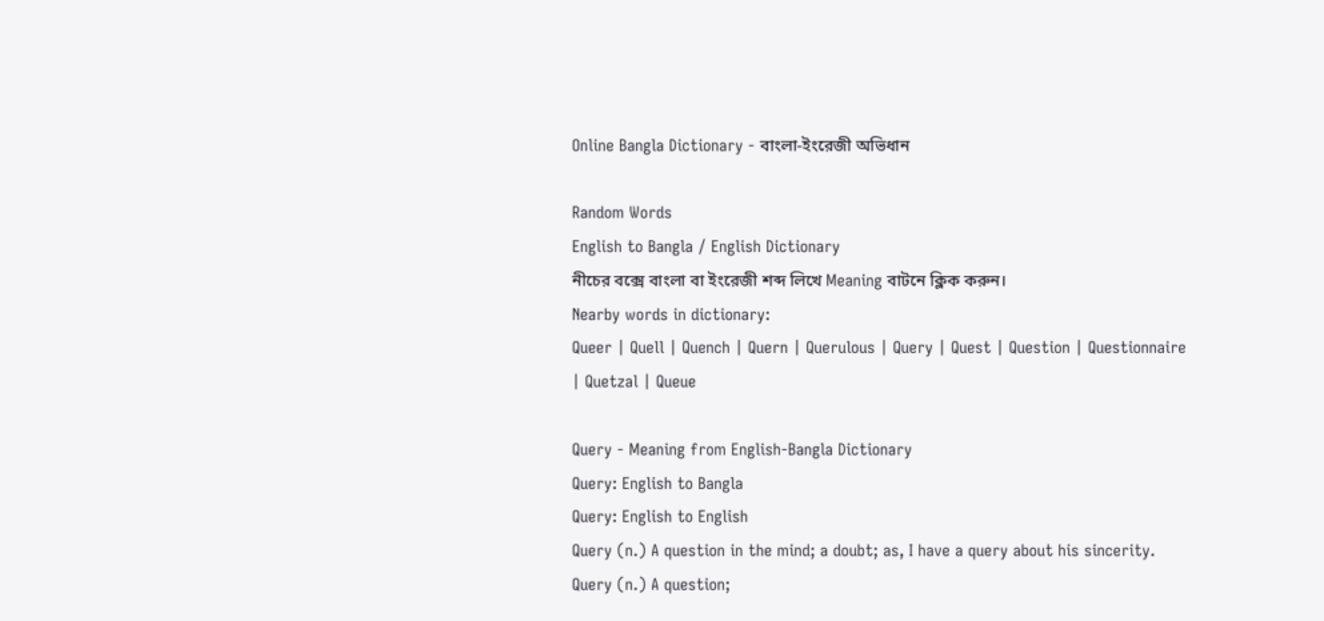Online Bangla Dictionary - বাংলা-ইংরেজী অভিধান

Random Words
English to Bangla / English Dictionary
নীচের বক্সে বাংলা বা ইংরেজী শব্দ লিখে Meaning বাটনে ক্লিক করুন।
Nearby words in dictionary:
Queer | Quell | Quench | Quern | Querulous | Query | Quest | Question | Questionnaire | Quetzal | Queue

Query - Meaning from English-Bangla Dictionary
Query: English to Bangla
Query: English to English
Query (n.) A question in the mind; a doubt; as, I have a query about his sincerity.
Query (n.) A question;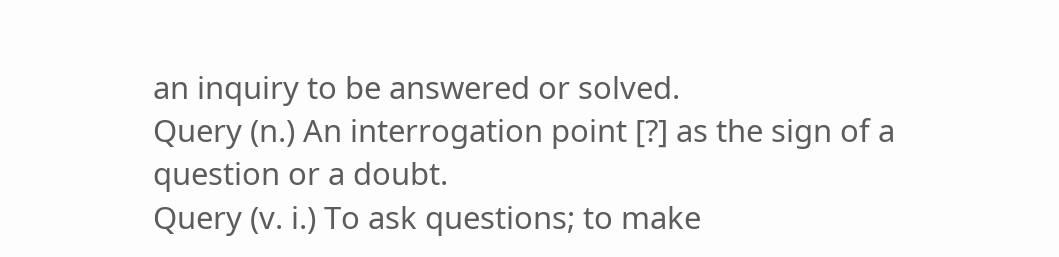an inquiry to be answered or solved.
Query (n.) An interrogation point [?] as the sign of a question or a doubt.
Query (v. i.) To ask questions; to make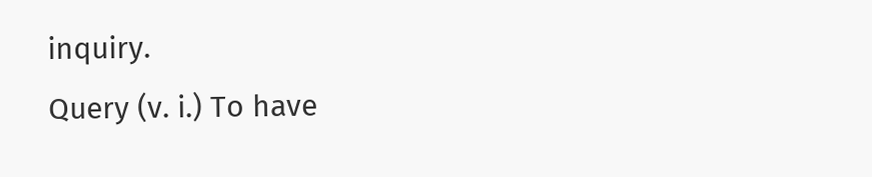inquiry.
Query (v. i.) To have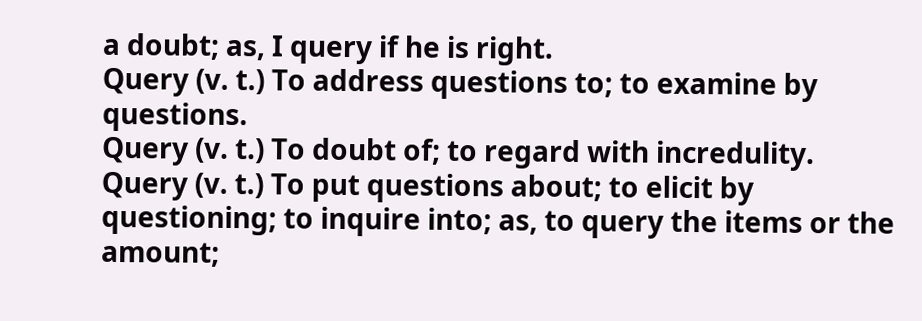a doubt; as, I query if he is right.
Query (v. t.) To address questions to; to examine by questions.
Query (v. t.) To doubt of; to regard with incredulity.
Query (v. t.) To put questions about; to elicit by questioning; to inquire into; as, to query the items or the amount;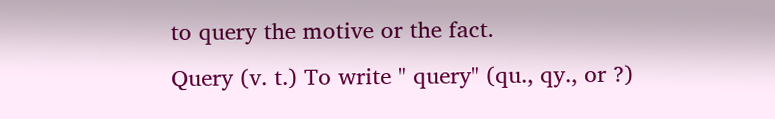to query the motive or the fact.
Query (v. t.) To write " query" (qu., qy., or ?)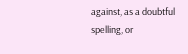against, as a doubtful spelling, or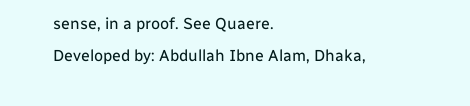sense, in a proof. See Quaere.
Developed by: Abdullah Ibne Alam, Dhaka,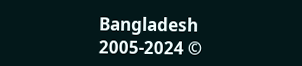Bangladesh
2005-2024 ©